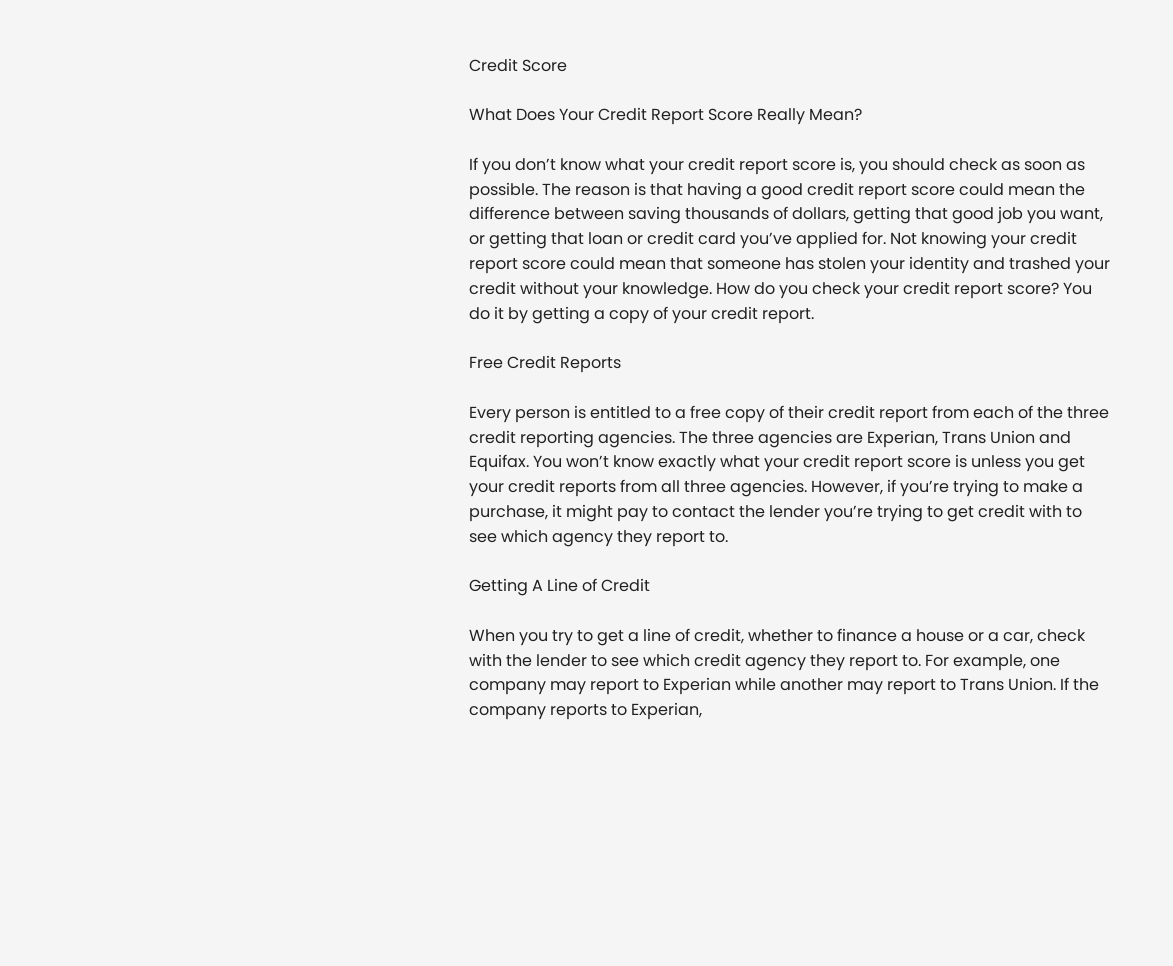Credit Score

What Does Your Credit Report Score Really Mean?

If you don’t know what your credit report score is, you should check as soon as possible. The reason is that having a good credit report score could mean the difference between saving thousands of dollars, getting that good job you want, or getting that loan or credit card you’ve applied for. Not knowing your credit report score could mean that someone has stolen your identity and trashed your credit without your knowledge. How do you check your credit report score? You do it by getting a copy of your credit report.

Free Credit Reports

Every person is entitled to a free copy of their credit report from each of the three credit reporting agencies. The three agencies are Experian, Trans Union and Equifax. You won’t know exactly what your credit report score is unless you get your credit reports from all three agencies. However, if you’re trying to make a purchase, it might pay to contact the lender you’re trying to get credit with to see which agency they report to.

Getting A Line of Credit

When you try to get a line of credit, whether to finance a house or a car, check with the lender to see which credit agency they report to. For example, one company may report to Experian while another may report to Trans Union. If the company reports to Experian,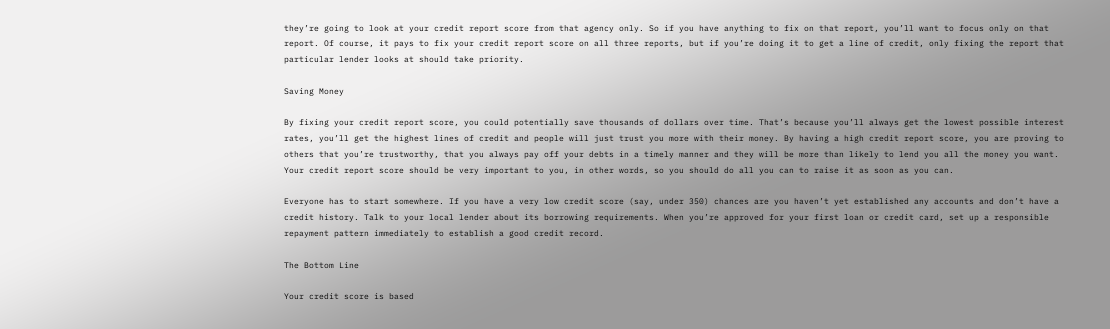they’re going to look at your credit report score from that agency only. So if you have anything to fix on that report, you’ll want to focus only on that report. Of course, it pays to fix your credit report score on all three reports, but if you’re doing it to get a line of credit, only fixing the report that particular lender looks at should take priority.

Saving Money

By fixing your credit report score, you could potentially save thousands of dollars over time. That’s because you’ll always get the lowest possible interest rates, you’ll get the highest lines of credit and people will just trust you more with their money. By having a high credit report score, you are proving to others that you’re trustworthy, that you always pay off your debts in a timely manner and they will be more than likely to lend you all the money you want. Your credit report score should be very important to you, in other words, so you should do all you can to raise it as soon as you can.

Everyone has to start somewhere. If you have a very low credit score (say, under 350) chances are you haven’t yet established any accounts and don’t have a credit history. Talk to your local lender about its borrowing requirements. When you’re approved for your first loan or credit card, set up a responsible repayment pattern immediately to establish a good credit record.

The Bottom Line

Your credit score is based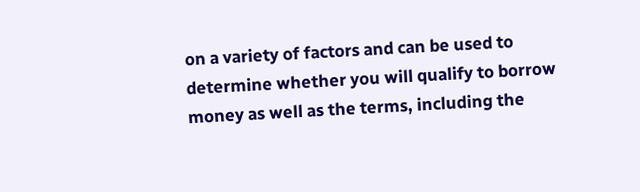on a variety of factors and can be used to determine whether you will qualify to borrow money as well as the terms, including the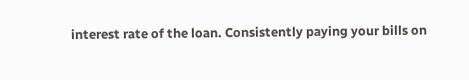interest rate of the loan. Consistently paying your bills on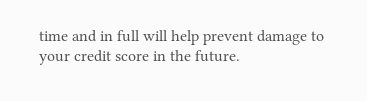time and in full will help prevent damage to your credit score in the future.